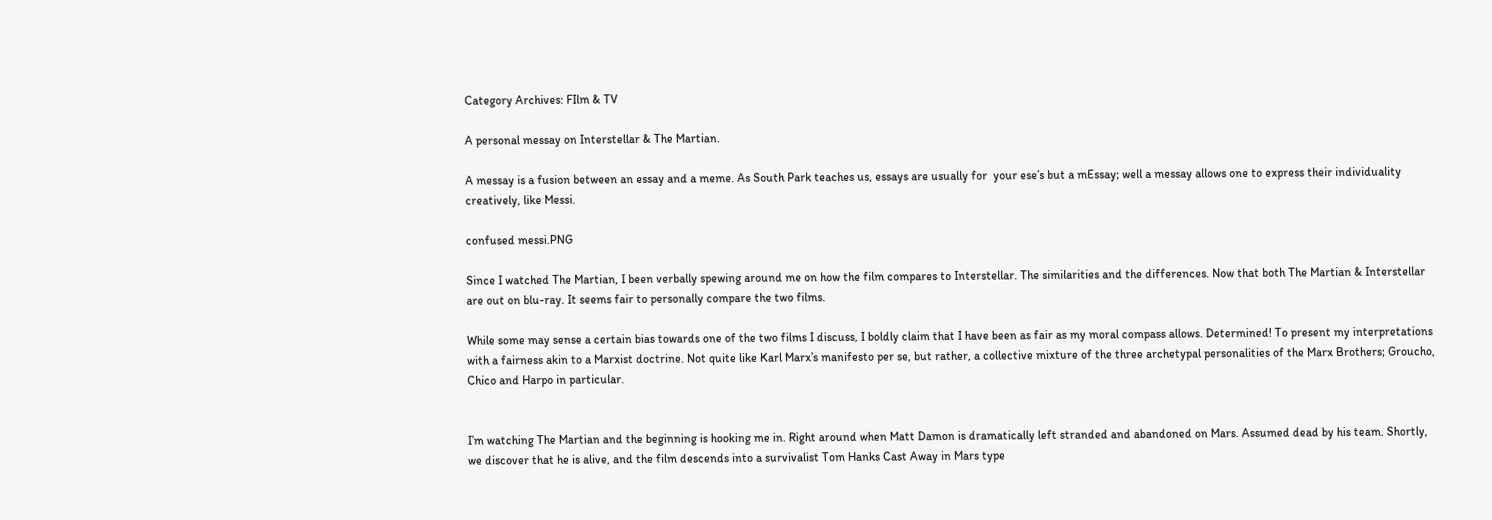Category Archives: FIlm & TV

A personal messay on Interstellar & The Martian.

A messay is a fusion between an essay and a meme. As South Park teaches us, essays are usually for  your ese’s but a mEssay; well a messay allows one to express their individuality creatively, like Messi.

confused messi.PNG

Since I watched The Martian, I been verbally spewing around me on how the film compares to Interstellar. The similarities and the differences. Now that both The Martian & Interstellar are out on blu-ray. It seems fair to personally compare the two films.

While some may sense a certain bias towards one of the two films I discuss, I boldly claim that I have been as fair as my moral compass allows. Determined! To present my interpretations with a fairness akin to a Marxist doctrine. Not quite like Karl Marx’s manifesto per se, but rather, a collective mixture of the three archetypal personalities of the Marx Brothers; Groucho, Chico and Harpo in particular.


I’m watching The Martian and the beginning is hooking me in. Right around when Matt Damon is dramatically left stranded and abandoned on Mars. Assumed dead by his team. Shortly, we discover that he is alive, and the film descends into a survivalist Tom Hanks Cast Away in Mars type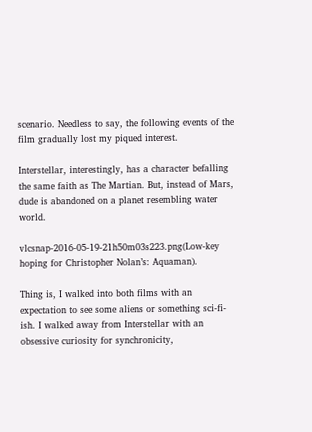scenario. Needless to say, the following events of the film gradually lost my piqued interest.

Interstellar, interestingly, has a character befalling the same faith as The Martian. But, instead of Mars, dude is abandoned on a planet resembling water world.

vlcsnap-2016-05-19-21h50m03s223.png(Low-key hoping for Christopher Nolan’s: Aquaman).

Thing is, I walked into both films with an expectation to see some aliens or something sci-fi-ish. I walked away from Interstellar with an obsessive curiosity for synchronicity,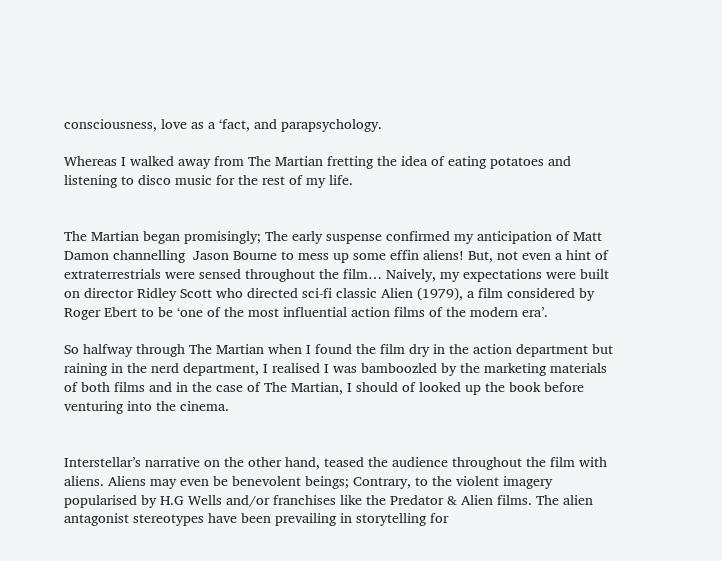consciousness, love as a ‘fact, and parapsychology.

Whereas I walked away from The Martian fretting the idea of eating potatoes and listening to disco music for the rest of my life.


The Martian began promisingly; The early suspense confirmed my anticipation of Matt Damon channelling  Jason Bourne to mess up some effin aliens! But, not even a hint of extraterrestrials were sensed throughout the film… Naively, my expectations were built on director Ridley Scott who directed sci-fi classic Alien (1979), a film considered by Roger Ebert to be ‘one of the most influential action films of the modern era’.

So halfway through The Martian when I found the film dry in the action department but raining in the nerd department, I realised I was bamboozled by the marketing materials of both films and in the case of The Martian, I should of looked up the book before venturing into the cinema.


Interstellar’s narrative on the other hand, teased the audience throughout the film with aliens. Aliens may even be benevolent beings; Contrary, to the violent imagery popularised by H.G Wells and/or franchises like the Predator & Alien films. The alien antagonist stereotypes have been prevailing in storytelling for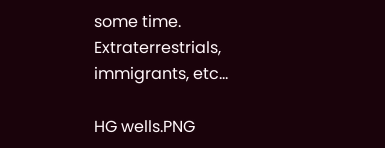some time. Extraterrestrials, immigrants, etc…

HG wells.PNG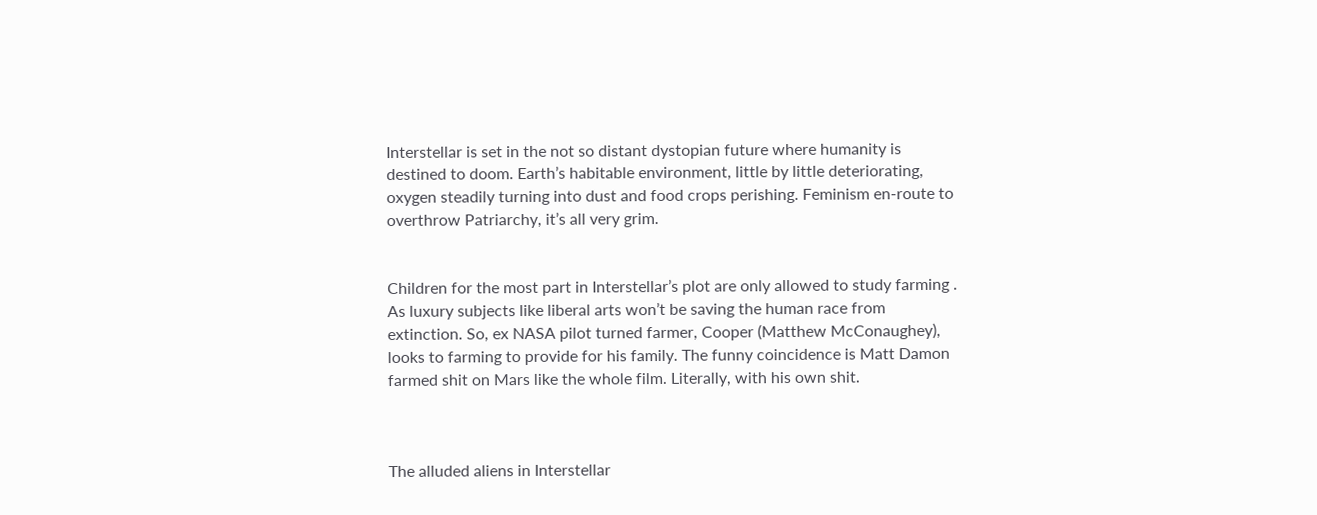Interstellar is set in the not so distant dystopian future where humanity is destined to doom. Earth’s habitable environment, little by little deteriorating, oxygen steadily turning into dust and food crops perishing. Feminism en-route to overthrow Patriarchy, it’s all very grim.


Children for the most part in Interstellar’s plot are only allowed to study farming . As luxury subjects like liberal arts won’t be saving the human race from extinction. So, ex NASA pilot turned farmer, Cooper (Matthew McConaughey), looks to farming to provide for his family. The funny coincidence is Matt Damon farmed shit on Mars like the whole film. Literally, with his own shit.



The alluded aliens in Interstellar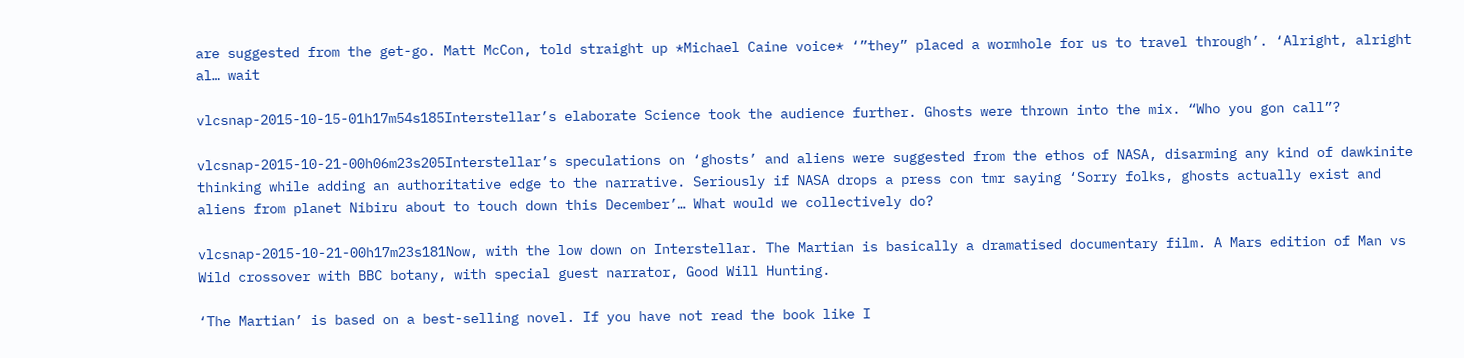are suggested from the get-go. Matt McCon, told straight up *Michael Caine voice* ‘”they” placed a wormhole for us to travel through’. ‘Alright, alright al… wait

vlcsnap-2015-10-15-01h17m54s185Interstellar’s elaborate Science took the audience further. Ghosts were thrown into the mix. “Who you gon call”?

vlcsnap-2015-10-21-00h06m23s205Interstellar’s speculations on ‘ghosts’ and aliens were suggested from the ethos of NASA, disarming any kind of dawkinite thinking while adding an authoritative edge to the narrative. Seriously if NASA drops a press con tmr saying ‘Sorry folks, ghosts actually exist and aliens from planet Nibiru about to touch down this December’… What would we collectively do?

vlcsnap-2015-10-21-00h17m23s181Now, with the low down on Interstellar. The Martian is basically a dramatised documentary film. A Mars edition of Man vs Wild crossover with BBC botany, with special guest narrator, Good Will Hunting.

‘The Martian’ is based on a best-selling novel. If you have not read the book like I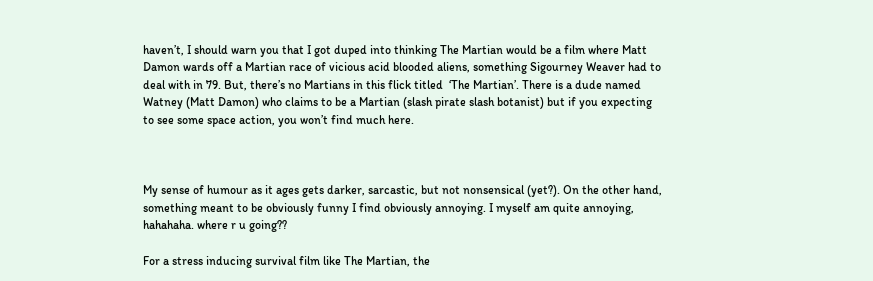haven’t, I should warn you that I got duped into thinking The Martian would be a film where Matt Damon wards off a Martian race of vicious acid blooded aliens, something Sigourney Weaver had to deal with in 79. But, there’s no Martians in this flick titled  ‘The Martian’. There is a dude named Watney (Matt Damon) who claims to be a Martian (slash pirate slash botanist) but if you expecting to see some space action, you won’t find much here.



My sense of humour as it ages gets darker, sarcastic, but not nonsensical (yet?). On the other hand, something meant to be obviously funny I find obviously annoying. I myself am quite annoying, hahahaha. where r u going??

For a stress inducing survival film like The Martian, the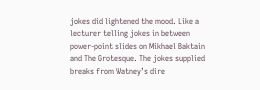jokes did lightened the mood. Like a lecturer telling jokes in between power-point slides on Mikhael Baktain and The Grotesque. The jokes supplied breaks from Watney’s dire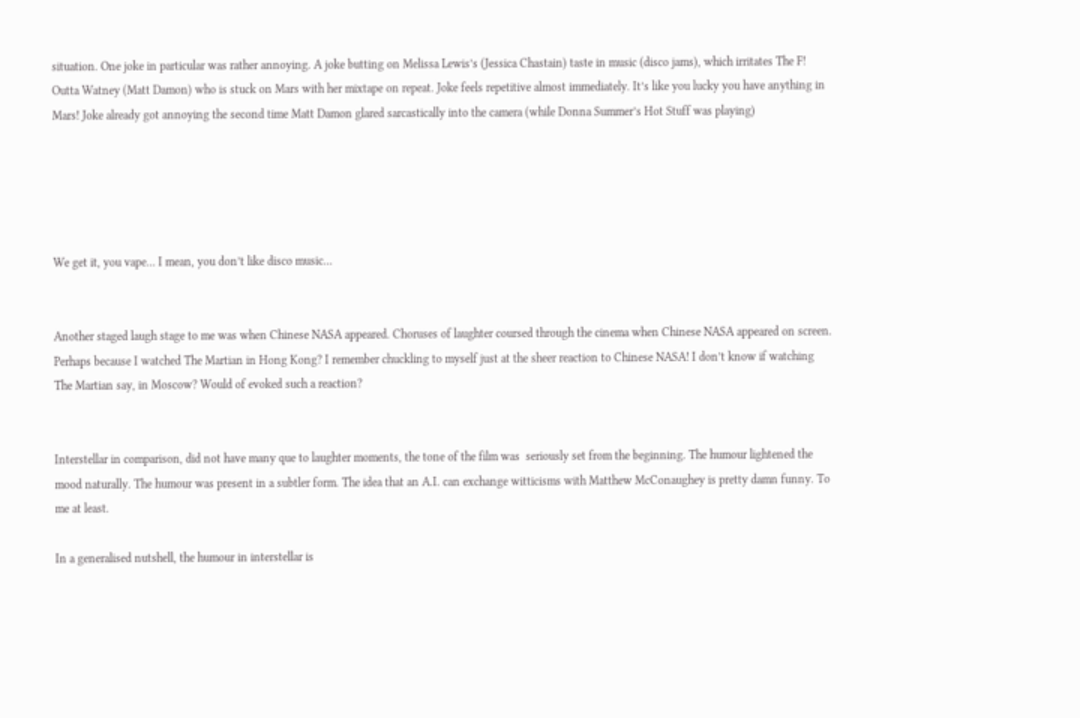situation. One joke in particular was rather annoying. A joke butting on Melissa Lewis’s (Jessica Chastain) taste in music (disco jams), which irritates The F! Outta Watney (Matt Damon) who is stuck on Mars with her mixtape on repeat. Joke feels repetitive almost immediately. It’s like you lucky you have anything in Mars! Joke already got annoying the second time Matt Damon glared sarcastically into the camera (while Donna Summer’s Hot Stuff was playing)





We get it, you vape… I mean, you don’t like disco music…


Another staged laugh stage to me was when Chinese NASA appeared. Choruses of laughter coursed through the cinema when Chinese NASA appeared on screen. Perhaps because I watched The Martian in Hong Kong? I remember chuckling to myself just at the sheer reaction to Chinese NASA! I don’t know if watching The Martian say, in Moscow? Would of evoked such a reaction?


Interstellar in comparison, did not have many que to laughter moments, the tone of the film was  seriously set from the beginning. The humour lightened the mood naturally. The humour was present in a subtler form. The idea that an A.I. can exchange witticisms with Matthew McConaughey is pretty damn funny. To me at least.

In a generalised nutshell, the humour in interstellar is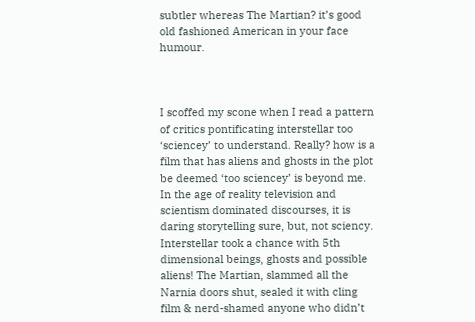subtler whereas The Martian? it’s good old fashioned American in your face humour.



I scoffed my scone when I read a pattern of critics pontificating interstellar too ‘sciencey’ to understand. Really? how is a film that has aliens and ghosts in the plot be deemed ‘too sciencey’ is beyond me. In the age of reality television and scientism dominated discourses, it is daring storytelling sure, but, not sciency. Interstellar took a chance with 5th dimensional beings, ghosts and possible aliens! The Martian, slammed all the Narnia doors shut, sealed it with cling film & nerd-shamed anyone who didn’t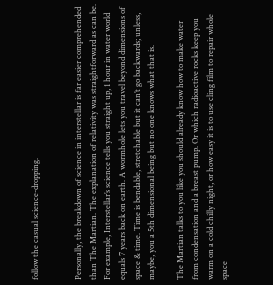follow the casual science-dropping.


Personally, the breakdown of science in interstellar is far easier comprehended than The Martian. The explanation of relativity was straightforward as can be. For example, Interstellar’s science tells you straight up, 1 hour in water world equals 7 years back on earth. A wormhole lets you travel beyond dimensions of space & time. Time is bendable, stretchable but it can’t go backwards; unless, maybe, you a 5th dimensional being but no one knows what that is.

The Martian talks to you like you should already know how to make water from condensation and a breast pump. Or which radioactive rocks keep you warm on a cold chilly night, or how easy it is to use cling film to repair whole space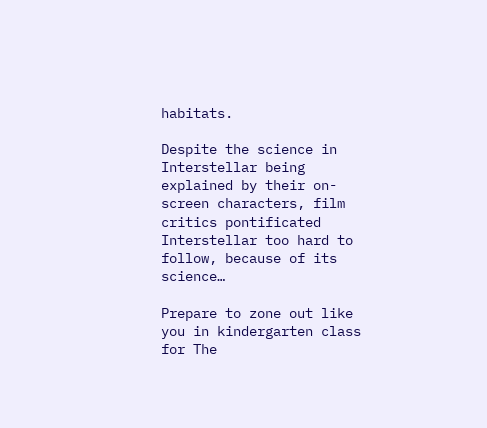habitats.

Despite the science in Interstellar being explained by their on-screen characters, film critics pontificated Interstellar too hard to follow, because of its science…

Prepare to zone out like you in kindergarten class for The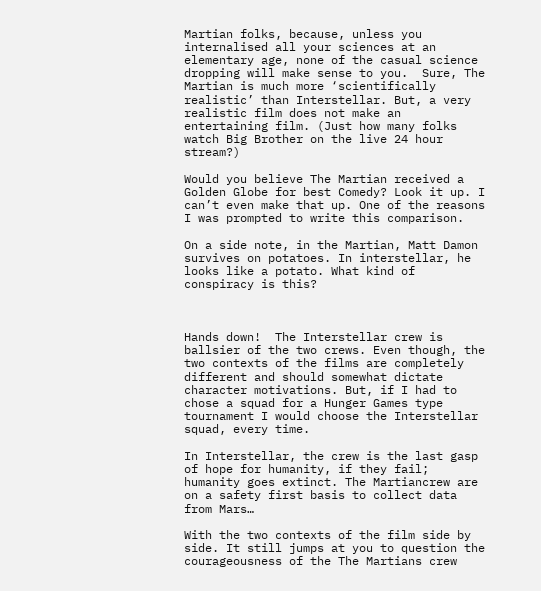Martian folks, because, unless you internalised all your sciences at an elementary age, none of the casual science dropping will make sense to you.  Sure, The Martian is much more ‘scientifically realistic’ than Interstellar. But, a very realistic film does not make an entertaining film. (Just how many folks watch Big Brother on the live 24 hour stream?)

Would you believe The Martian received a Golden Globe for best Comedy? Look it up. I can’t even make that up. One of the reasons I was prompted to write this comparison.

On a side note, in the Martian, Matt Damon survives on potatoes. In interstellar, he looks like a potato. What kind of conspiracy is this?



Hands down!  The Interstellar crew is ballsier of the two crews. Even though, the two contexts of the films are completely different and should somewhat dictate character motivations. But, if I had to chose a squad for a Hunger Games type tournament I would choose the Interstellar squad, every time.

In Interstellar, the crew is the last gasp of hope for humanity, if they fail; humanity goes extinct. The Martiancrew are on a safety first basis to collect data from Mars…

With the two contexts of the film side by side. It still jumps at you to question the courageousness of the The Martians crew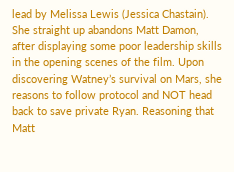lead by Melissa Lewis (Jessica Chastain). She straight up abandons Matt Damon, after displaying some poor leadership skills in the opening scenes of the film. Upon discovering Watney’s survival on Mars, she reasons to follow protocol and NOT head back to save private Ryan. Reasoning that Matt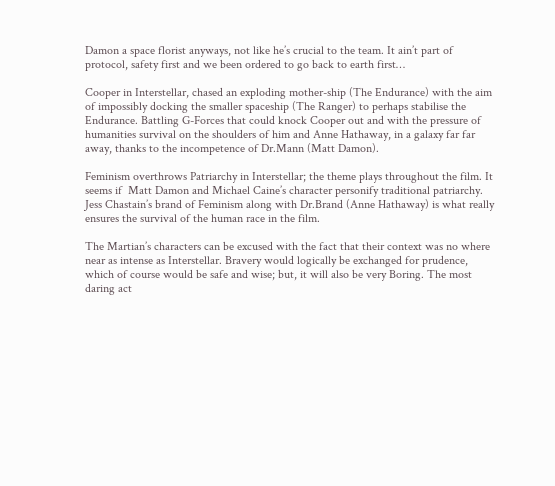Damon a space florist anyways, not like he’s crucial to the team. It ain’t part of protocol, safety first and we been ordered to go back to earth first…

Cooper in Interstellar, chased an exploding mother-ship (The Endurance) with the aim of impossibly docking the smaller spaceship (The Ranger) to perhaps stabilise the Endurance. Battling G-Forces that could knock Cooper out and with the pressure of humanities survival on the shoulders of him and Anne Hathaway, in a galaxy far far away, thanks to the incompetence of Dr.Mann (Matt Damon).

Feminism overthrows Patriarchy in Interstellar; the theme plays throughout the film. It seems if  Matt Damon and Michael Caine’s character personify traditional patriarchy. Jess Chastain’s brand of Feminism along with Dr.Brand (Anne Hathaway) is what really ensures the survival of the human race in the film.

The Martian’s characters can be excused with the fact that their context was no where near as intense as Interstellar. Bravery would logically be exchanged for prudence, which of course would be safe and wise; but, it will also be very Boring. The most daring act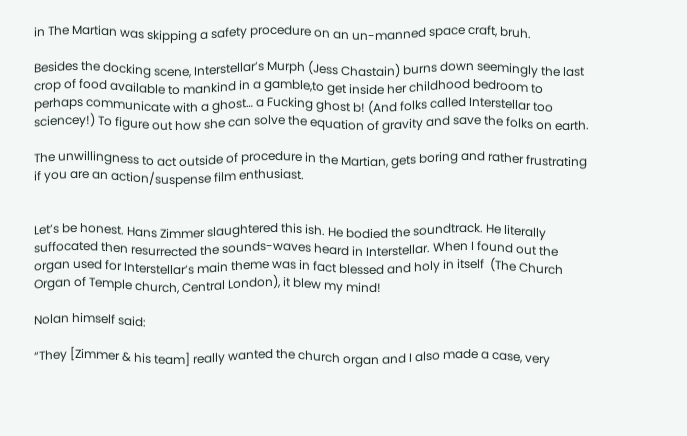in The Martian was skipping a safety procedure on an un-manned space craft, bruh.

Besides the docking scene, Interstellar’s Murph (Jess Chastain) burns down seemingly the last crop of food available to mankind in a gamble,to get inside her childhood bedroom to perhaps communicate with a ghost… a Fucking ghost b! (And folks called Interstellar too sciencey!) To figure out how she can solve the equation of gravity and save the folks on earth.

The unwillingness to act outside of procedure in the Martian, gets boring and rather frustrating if you are an action/suspense film enthusiast.


Let’s be honest. Hans Zimmer slaughtered this ish. He bodied the soundtrack. He literally suffocated then resurrected the sounds-waves heard in Interstellar. When I found out the organ used for Interstellar’s main theme was in fact blessed and holy in itself  (The Church Organ of Temple church, Central London), it blew my mind!

Nolan himself said:

“They [Zimmer & his team] really wanted the church organ and I also made a case, very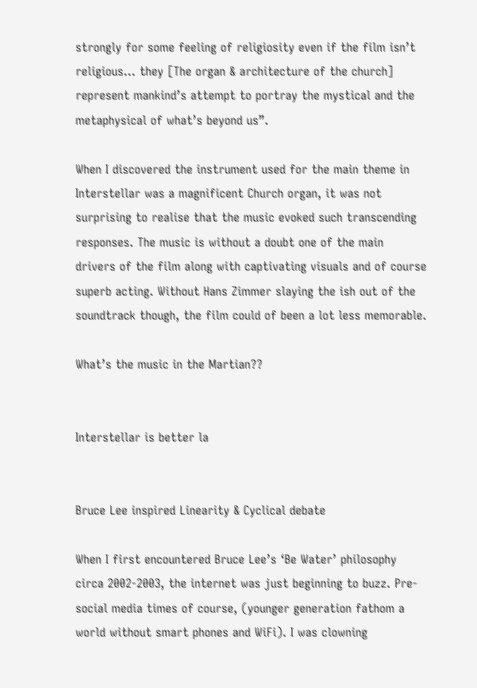strongly for some feeling of religiosity even if the film isn’t religious… they [The organ & architecture of the church] represent mankind’s attempt to portray the mystical and the metaphysical of what’s beyond us”.

When I discovered the instrument used for the main theme in Interstellar was a magnificent Church organ, it was not surprising to realise that the music evoked such transcending responses. The music is without a doubt one of the main drivers of the film along with captivating visuals and of course superb acting. Without Hans Zimmer slaying the ish out of the soundtrack though, the film could of been a lot less memorable.

What’s the music in the Martian??


Interstellar is better la


Bruce Lee inspired Linearity & Cyclical debate

When I first encountered Bruce Lee’s ‘Be Water’ philosophy circa 2002-2003, the internet was just beginning to buzz. Pre-social media times of course, (younger generation fathom a world without smart phones and WiFi). I was clowning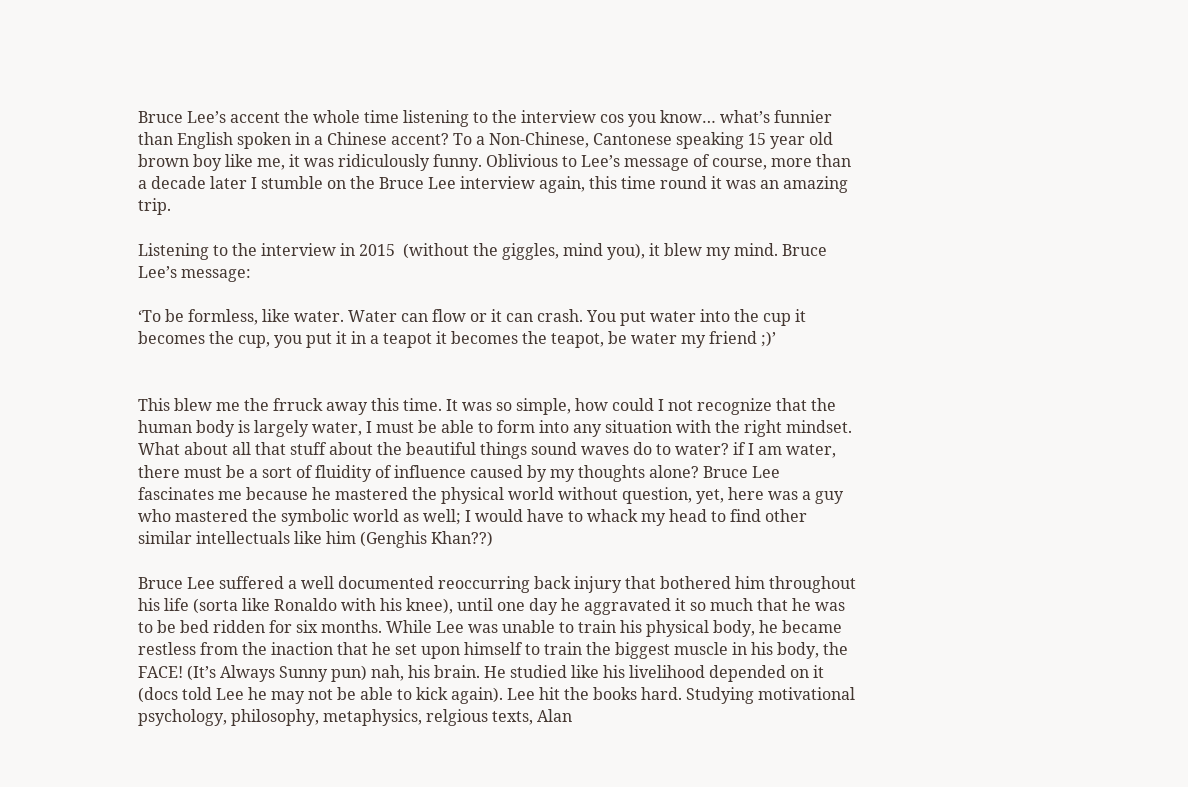Bruce Lee’s accent the whole time listening to the interview cos you know… what’s funnier than English spoken in a Chinese accent? To a Non-Chinese, Cantonese speaking 15 year old brown boy like me, it was ridiculously funny. Oblivious to Lee’s message of course, more than a decade later I stumble on the Bruce Lee interview again, this time round it was an amazing trip.

Listening to the interview in 2015  (without the giggles, mind you), it blew my mind. Bruce Lee’s message:

‘To be formless, like water. Water can flow or it can crash. You put water into the cup it becomes the cup, you put it in a teapot it becomes the teapot, be water my friend ;)’


This blew me the frruck away this time. It was so simple, how could I not recognize that the human body is largely water, I must be able to form into any situation with the right mindset. What about all that stuff about the beautiful things sound waves do to water? if I am water, there must be a sort of fluidity of influence caused by my thoughts alone? Bruce Lee fascinates me because he mastered the physical world without question, yet, here was a guy who mastered the symbolic world as well; I would have to whack my head to find other similar intellectuals like him (Genghis Khan??)

Bruce Lee suffered a well documented reoccurring back injury that bothered him throughout his life (sorta like Ronaldo with his knee), until one day he aggravated it so much that he was to be bed ridden for six months. While Lee was unable to train his physical body, he became restless from the inaction that he set upon himself to train the biggest muscle in his body, the FACE! (It’s Always Sunny pun) nah, his brain. He studied like his livelihood depended on it (docs told Lee he may not be able to kick again). Lee hit the books hard. Studying motivational psychology, philosophy, metaphysics, relgious texts, Alan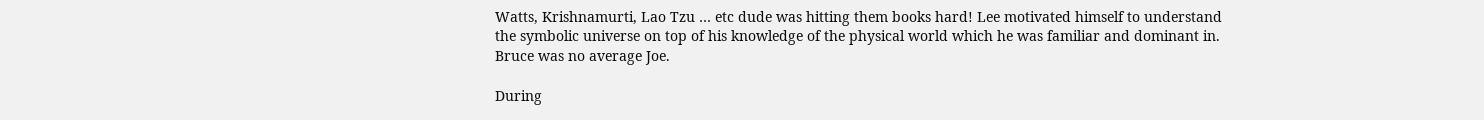Watts, Krishnamurti, Lao Tzu … etc dude was hitting them books hard! Lee motivated himself to understand the symbolic universe on top of his knowledge of the physical world which he was familiar and dominant in. Bruce was no average Joe.

During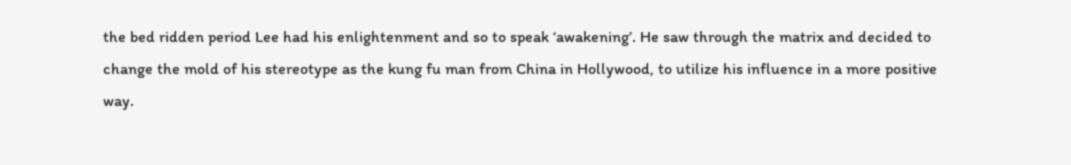the bed ridden period Lee had his enlightenment and so to speak ‘awakening’. He saw through the matrix and decided to change the mold of his stereotype as the kung fu man from China in Hollywood, to utilize his influence in a more positive way.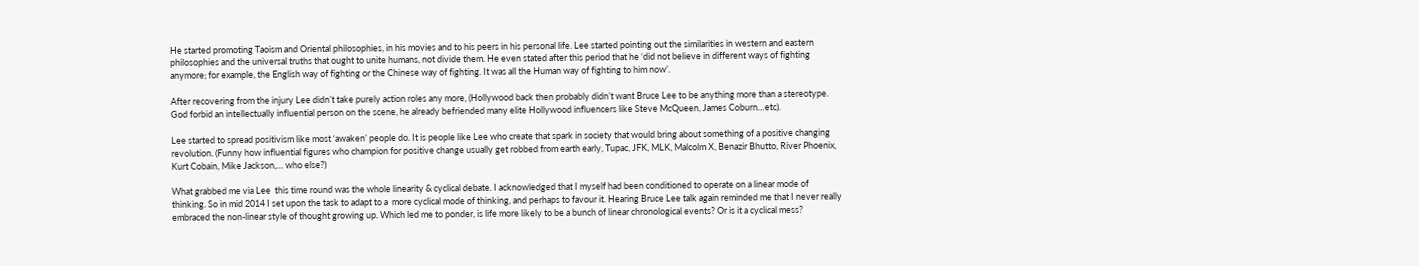He started promoting Taoism and Oriental philosophies, in his movies and to his peers in his personal life. Lee started pointing out the similarities in western and eastern philosophies and the universal truths that ought to unite humans, not divide them. He even stated after this period that he ‘did not believe in different ways of fighting anymore; for example, the English way of fighting or the Chinese way of fighting. It was all the Human way of fighting to him now’.

After recovering from the injury Lee didn’t take purely action roles any more, (Hollywood back then probably didn’t want Bruce Lee to be anything more than a stereotype. God forbid an intellectually influential person on the scene, he already befriended many elite Hollywood influencers like Steve McQueen, James Coburn…etc).

Lee started to spread positivism like most ‘awaken’ people do. It is people like Lee who create that spark in society that would bring about something of a positive changing revolution. (Funny how influential figures who champion for positive change usually get robbed from earth early, Tupac, JFK, MLK, Malcolm X, Benazir Bhutto, River Phoenix, Kurt Cobain, Mike Jackson,… who else?)

What grabbed me via Lee  this time round was the whole linearity & cyclical debate. I acknowledged that I myself had been conditioned to operate on a linear mode of thinking. So in mid 2014 I set upon the task to adapt to a  more cyclical mode of thinking, and perhaps to favour it. Hearing Bruce Lee talk again reminded me that I never really embraced the non-linear style of thought growing up. Which led me to ponder, is life more likely to be a bunch of linear chronological events? Or is it a cyclical mess?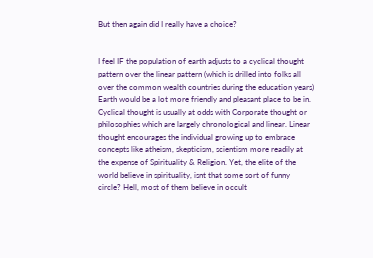But then again did I really have a choice?


I feel IF the population of earth adjusts to a cyclical thought pattern over the linear pattern (which is drilled into folks all over the common wealth countries during the education years) Earth would be a lot more friendly and pleasant place to be in. Cyclical thought is usually at odds with Corporate thought or philosophies which are largely chronological and linear. Linear thought encourages the individual growing up to embrace concepts like atheism, skepticism, scientism more readily at the expense of Spirituality & Religion. Yet, the elite of the world believe in spirituality, isnt that some sort of funny circle? Hell, most of them believe in occult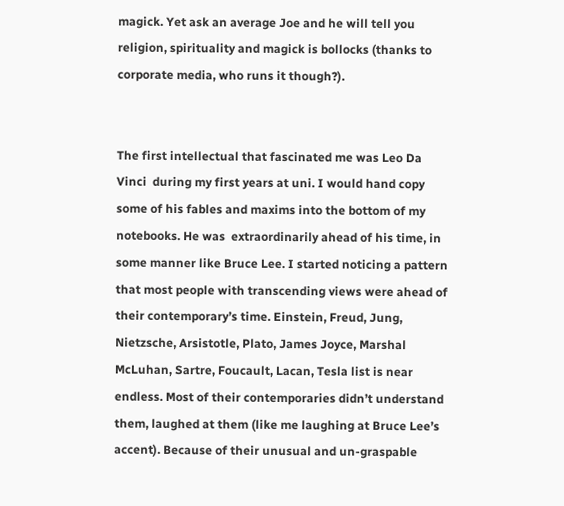magick. Yet ask an average Joe and he will tell you religion, spirituality and magick is bollocks (thanks to corporate media, who runs it though?).


The first intellectual that fascinated me was Leo Da Vinci  during my first years at uni. I would hand copy some of his fables and maxims into the bottom of my notebooks. He was  extraordinarily ahead of his time, in some manner like Bruce Lee. I started noticing a pattern that most people with transcending views were ahead of their contemporary’s time. Einstein, Freud, Jung, Nietzsche, Arsistotle, Plato, James Joyce, Marshal McLuhan, Sartre, Foucault, Lacan, Tesla list is near endless. Most of their contemporaries didn’t understand them, laughed at them (like me laughing at Bruce Lee’s accent). Because of their unusual and un-graspable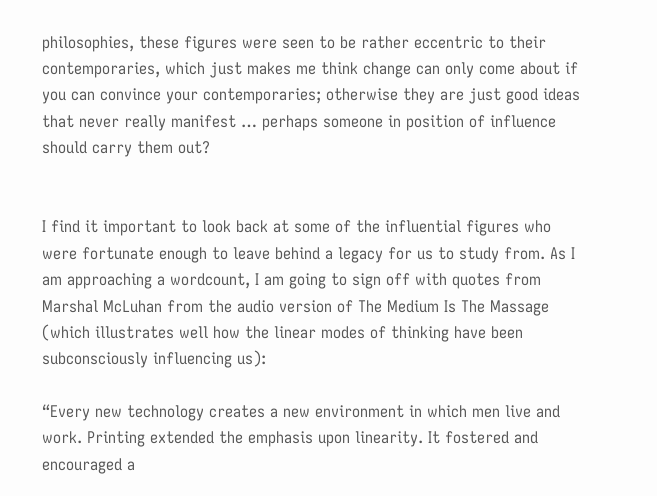philosophies, these figures were seen to be rather eccentric to their contemporaries, which just makes me think change can only come about if you can convince your contemporaries; otherwise they are just good ideas that never really manifest … perhaps someone in position of influence should carry them out?


I find it important to look back at some of the influential figures who were fortunate enough to leave behind a legacy for us to study from. As I am approaching a wordcount, I am going to sign off with quotes from Marshal McLuhan from the audio version of The Medium Is The Massage (which illustrates well how the linear modes of thinking have been subconsciously influencing us):

“Every new technology creates a new environment in which men live and work. Printing extended the emphasis upon linearity. It fostered and encouraged a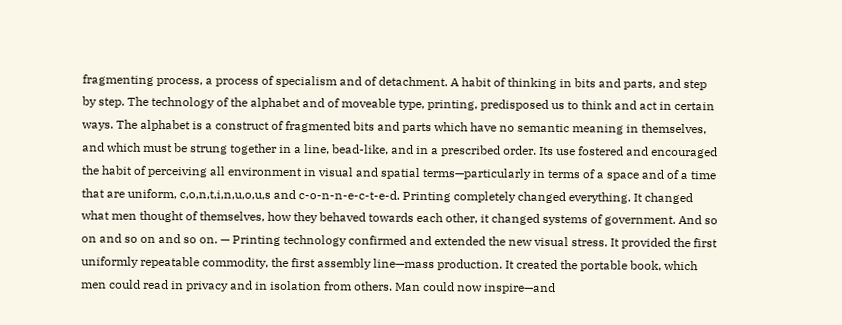fragmenting process, a process of specialism and of detachment. A habit of thinking in bits and parts, and step by step. The technology of the alphabet and of moveable type, printing, predisposed us to think and act in certain ways. The alphabet is a construct of fragmented bits and parts which have no semantic meaning in themselves, and which must be strung together in a line, bead-like, and in a prescribed order. Its use fostered and encouraged the habit of perceiving all environment in visual and spatial terms—particularly in terms of a space and of a time that are uniform, c,o,n,t,i,n,u,o,u,s and c-o-n-n-e-c-t-e-d. Printing completely changed everything. It changed what men thought of themselves, how they behaved towards each other, it changed systems of government. And so on and so on and so on. — Printing technology confirmed and extended the new visual stress. It provided the first uniformly repeatable commodity, the first assembly line—mass production. It created the portable book, which men could read in privacy and in isolation from others. Man could now inspire—and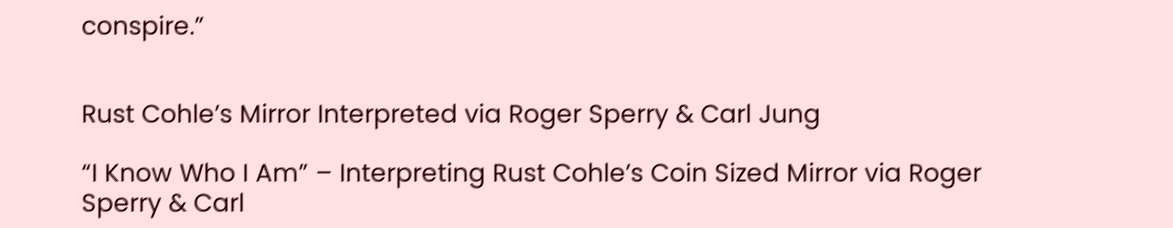conspire.”


Rust Cohle’s Mirror Interpreted via Roger Sperry & Carl Jung

“I Know Who I Am” – Interpreting Rust Cohle’s Coin Sized Mirror via Roger Sperry & Carl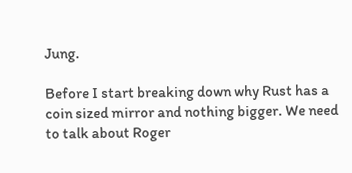Jung.

Before I start breaking down why Rust has a coin sized mirror and nothing bigger. We need to talk about Roger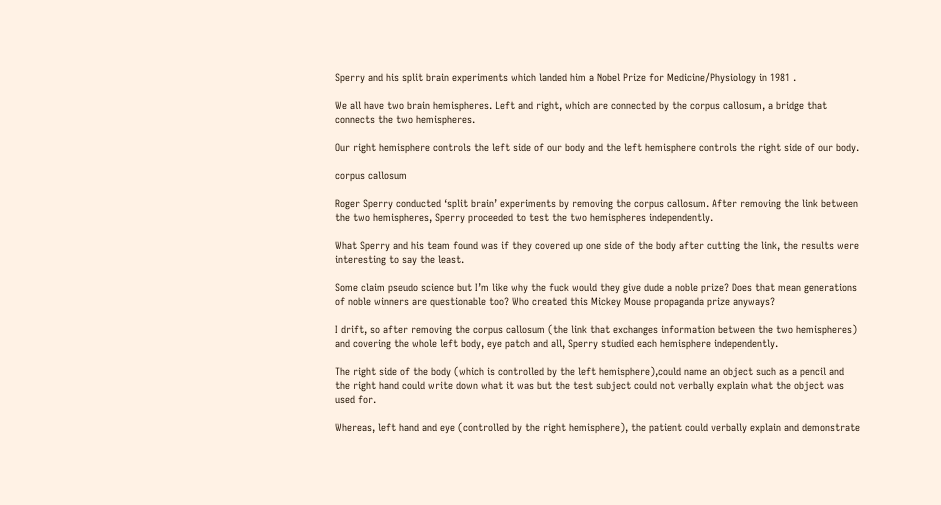Sperry and his split brain experiments which landed him a Nobel Prize for Medicine/Physiology in 1981 .

We all have two brain hemispheres. Left and right, which are connected by the corpus callosum, a bridge that connects the two hemispheres.

Our right hemisphere controls the left side of our body and the left hemisphere controls the right side of our body.

corpus callosum

Roger Sperry conducted ‘split brain’ experiments by removing the corpus callosum. After removing the link between the two hemispheres, Sperry proceeded to test the two hemispheres independently.

What Sperry and his team found was if they covered up one side of the body after cutting the link, the results were interesting to say the least.

Some claim pseudo science but I’m like why the fuck would they give dude a noble prize? Does that mean generations of noble winners are questionable too? Who created this Mickey Mouse propaganda prize anyways?

I drift, so after removing the corpus callosum (the link that exchanges information between the two hemispheres) and covering the whole left body, eye patch and all, Sperry studied each hemisphere independently.

The right side of the body (which is controlled by the left hemisphere),could name an object such as a pencil and the right hand could write down what it was but the test subject could not verbally explain what the object was used for.

Whereas, left hand and eye (controlled by the right hemisphere), the patient could verbally explain and demonstrate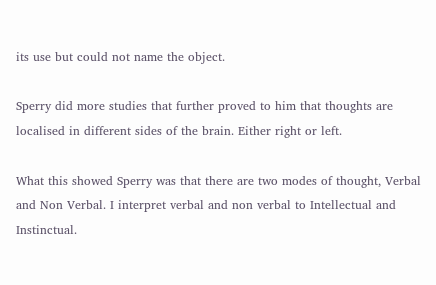its use but could not name the object.

Sperry did more studies that further proved to him that thoughts are localised in different sides of the brain. Either right or left.

What this showed Sperry was that there are two modes of thought, Verbal and Non Verbal. I interpret verbal and non verbal to Intellectual and Instinctual.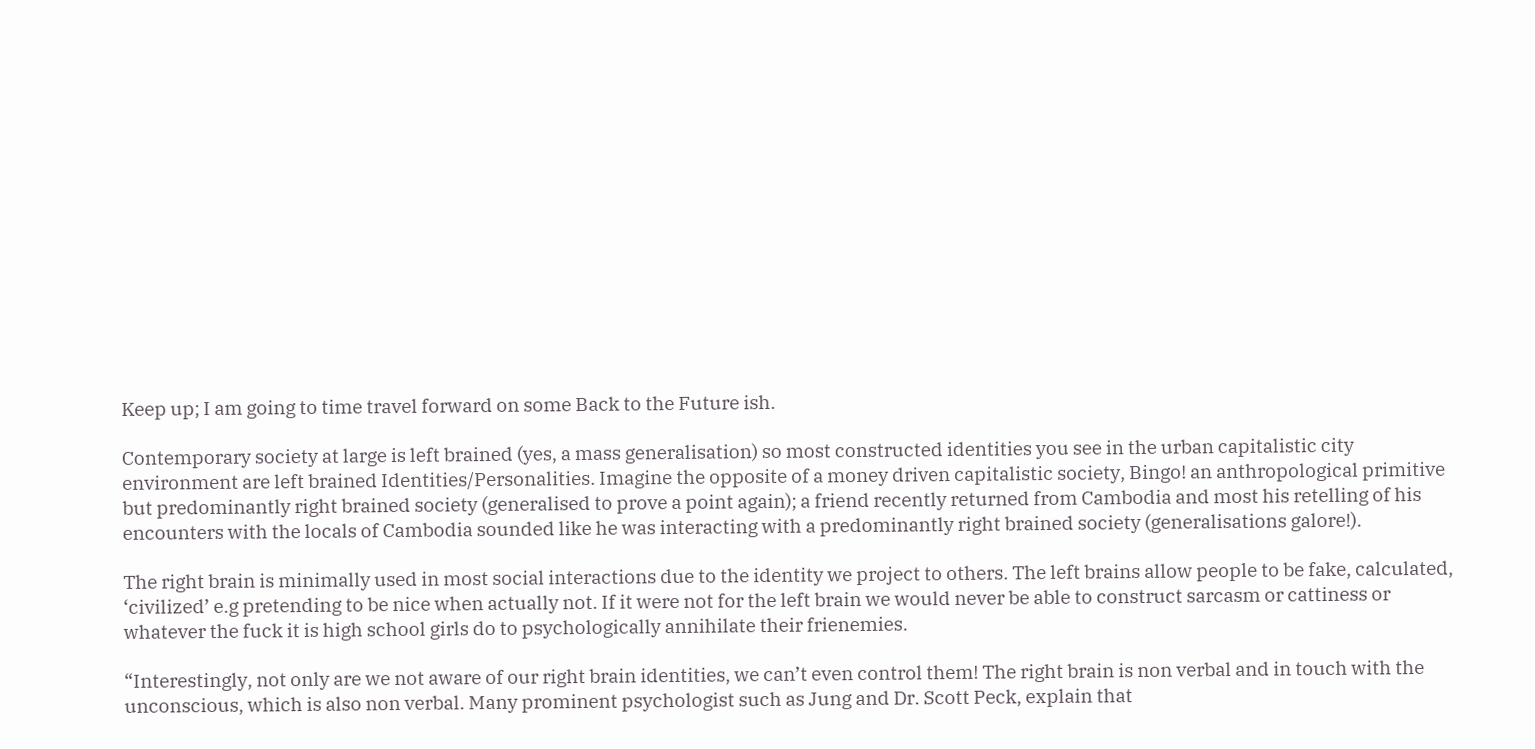Keep up; I am going to time travel forward on some Back to the Future ish.

Contemporary society at large is left brained (yes, a mass generalisation) so most constructed identities you see in the urban capitalistic city environment are left brained Identities/Personalities. Imagine the opposite of a money driven capitalistic society, Bingo! an anthropological primitive but predominantly right brained society (generalised to prove a point again); a friend recently returned from Cambodia and most his retelling of his encounters with the locals of Cambodia sounded like he was interacting with a predominantly right brained society (generalisations galore!).

The right brain is minimally used in most social interactions due to the identity we project to others. The left brains allow people to be fake, calculated, ‘civilized’ e.g pretending to be nice when actually not. If it were not for the left brain we would never be able to construct sarcasm or cattiness or whatever the fuck it is high school girls do to psychologically annihilate their frienemies.

“Interestingly, not only are we not aware of our right brain identities, we can’t even control them! The right brain is non verbal and in touch with the unconscious, which is also non verbal. Many prominent psychologist such as Jung and Dr. Scott Peck, explain that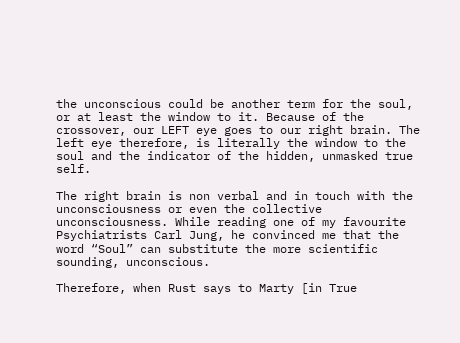the unconscious could be another term for the soul, or at least the window to it. Because of the crossover, our LEFT eye goes to our right brain. The left eye therefore, is literally the window to the soul and the indicator of the hidden, unmasked true self.

The right brain is non verbal and in touch with the unconsciousness or even the collective unconsciousness. While reading one of my favourite Psychiatrists Carl Jung, he convinced me that the word “Soul” can substitute the more scientific sounding, unconscious.

Therefore, when Rust says to Marty [in True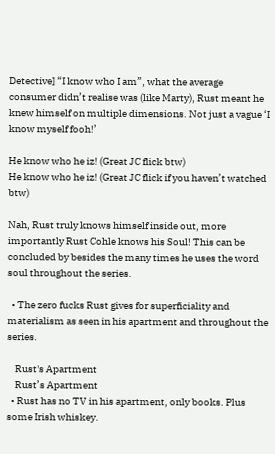Detective] “I know who I am”, what the average consumer didn’t realise was (like Marty), Rust meant he knew himself on multiple dimensions. Not just a vague ‘I know myself fooh!’

He know who he iz! (Great JC flick btw)
He know who he iz! (Great JC flick if you haven’t watched btw)

Nah, Rust truly knows himself inside out, more importantly Rust Cohle knows his Soul! This can be concluded by besides the many times he uses the word soul throughout the series.

  • The zero fucks Rust gives for superficiality and materialism as seen in his apartment and throughout the series.

    Rust's Apartment
    Rust’s Apartment
  • Rust has no TV in his apartment, only books. Plus some Irish whiskey.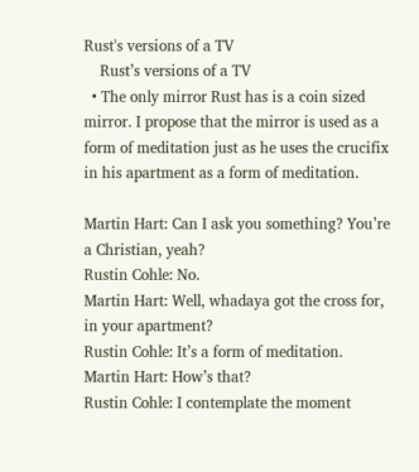Rust's versions of a TV
    Rust’s versions of a TV
  • The only mirror Rust has is a coin sized mirror. I propose that the mirror is used as a form of meditation just as he uses the crucifix in his apartment as a form of meditation.

Martin Hart: Can I ask you something? You’re a Christian, yeah?
Rustin Cohle: No.
Martin Hart: Well, whadaya got the cross for, in your apartment?
Rustin Cohle: It’s a form of meditation.
Martin Hart: How’s that?
Rustin Cohle: I contemplate the moment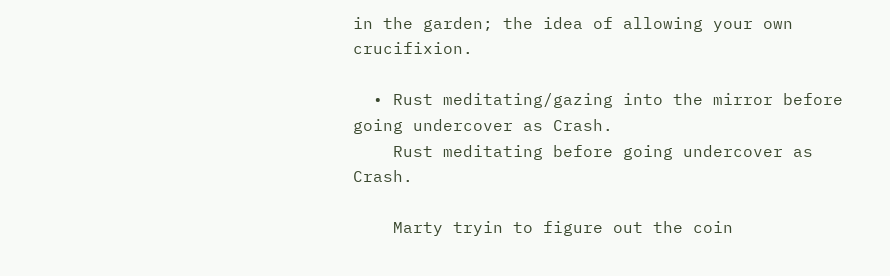in the garden; the idea of allowing your own crucifixion.

  • Rust meditating/gazing into the mirror before going undercover as Crash.
    Rust meditating before going undercover as Crash.

    Marty tryin to figure out the coin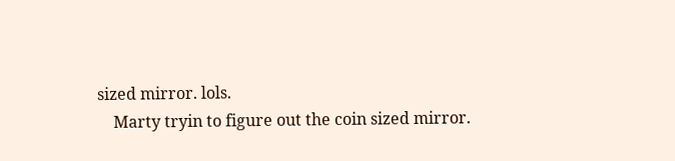sized mirror. lols.
    Marty tryin to figure out the coin sized mirror.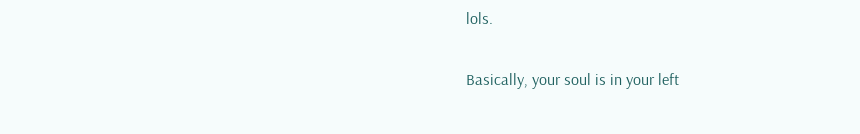lols.

Basically, your soul is in your left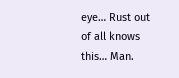eye… Rust out of all knows this… Man.